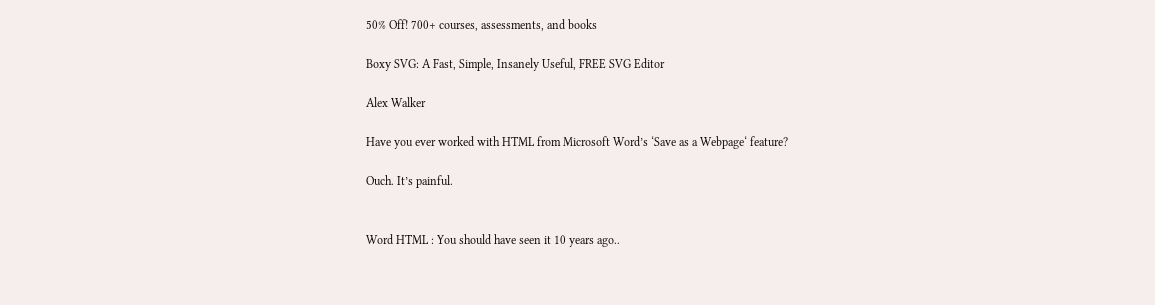50% Off! 700+ courses, assessments, and books

Boxy SVG: A Fast, Simple, Insanely Useful, FREE SVG Editor

Alex Walker

Have you ever worked with HTML from Microsoft Word’s ‘Save as a Webpage‘ feature?

Ouch. It’s painful.


Word HTML : You should have seen it 10 years ago..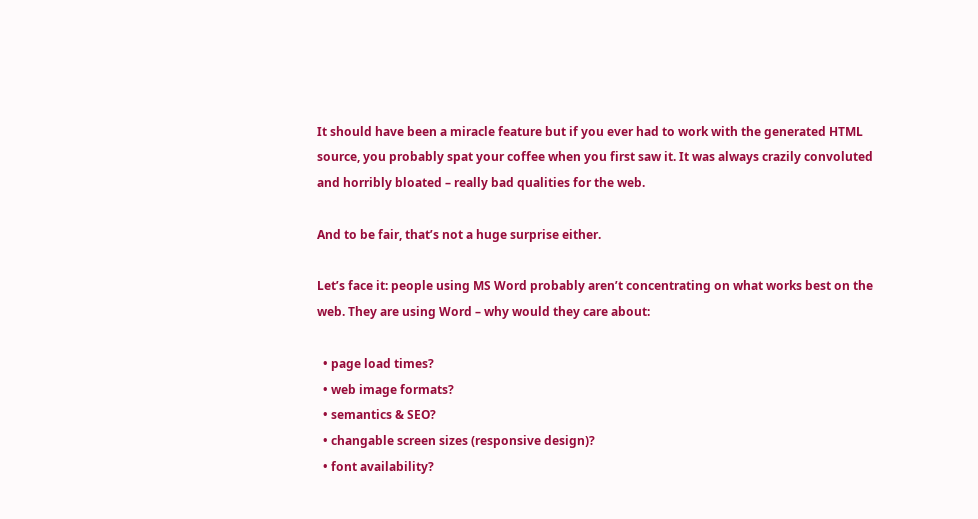It should have been a miracle feature but if you ever had to work with the generated HTML source, you probably spat your coffee when you first saw it. It was always crazily convoluted and horribly bloated – really bad qualities for the web.

And to be fair, that’s not a huge surprise either.

Let’s face it: people using MS Word probably aren’t concentrating on what works best on the web. They are using Word – why would they care about:

  • page load times?
  • web image formats?
  • semantics & SEO?
  • changable screen sizes (responsive design)?
  • font availability?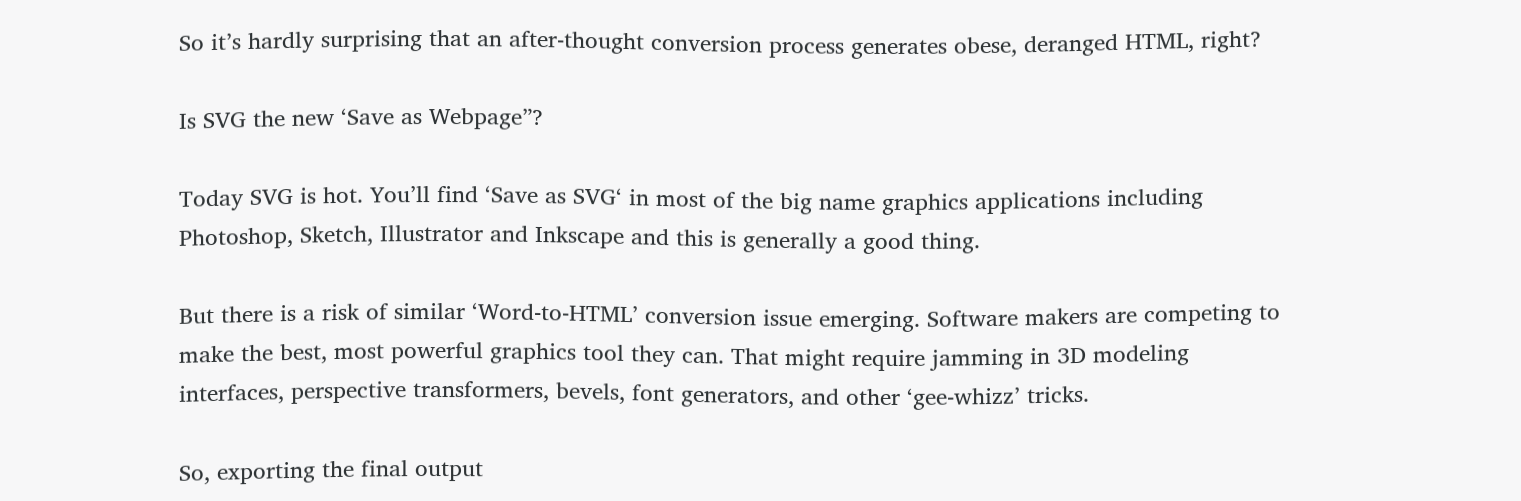So it’s hardly surprising that an after-thought conversion process generates obese, deranged HTML, right?

Is SVG the new ‘Save as Webpage”?

Today SVG is hot. You’ll find ‘Save as SVG‘ in most of the big name graphics applications including Photoshop, Sketch, Illustrator and Inkscape and this is generally a good thing.

But there is a risk of similar ‘Word-to-HTML’ conversion issue emerging. Software makers are competing to make the best, most powerful graphics tool they can. That might require jamming in 3D modeling interfaces, perspective transformers, bevels, font generators, and other ‘gee-whizz’ tricks.

So, exporting the final output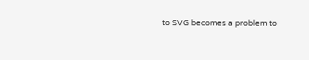to SVG becomes a problem to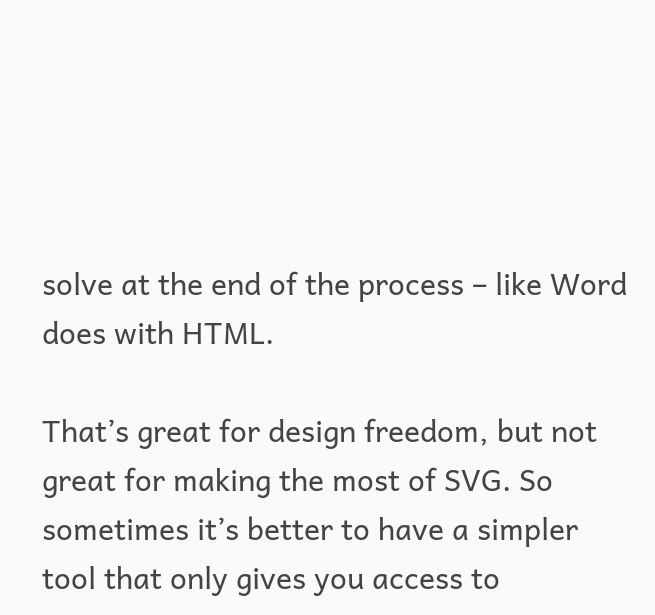solve at the end of the process – like Word does with HTML.

That’s great for design freedom, but not great for making the most of SVG. So sometimes it’s better to have a simpler tool that only gives you access to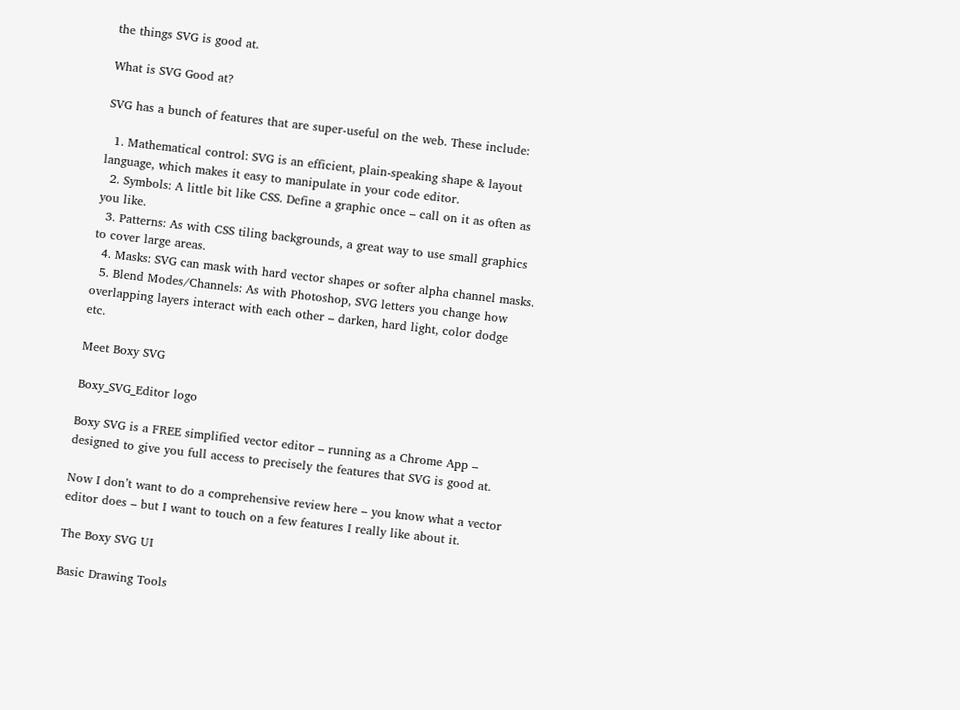the things SVG is good at.

What is SVG Good at?

SVG has a bunch of features that are super-useful on the web. These include:

  1. Mathematical control: SVG is an efficient, plain-speaking shape & layout language, which makes it easy to manipulate in your code editor.
  2. Symbols: A little bit like CSS. Define a graphic once – call on it as often as you like.
  3. Patterns: As with CSS tiling backgrounds, a great way to use small graphics to cover large areas.
  4. Masks: SVG can mask with hard vector shapes or softer alpha channel masks.
  5. Blend Modes/Channels: As with Photoshop, SVG letters you change how overlapping layers interact with each other – darken, hard light, color dodge etc.

Meet Boxy SVG

Boxy_SVG_Editor logo

Boxy SVG is a FREE simplified vector editor – running as a Chrome App – designed to give you full access to precisely the features that SVG is good at.

Now I don’t want to do a comprehensive review here – you know what a vector editor does – but I want to touch on a few features I really like about it.

The Boxy SVG UI

Basic Drawing Tools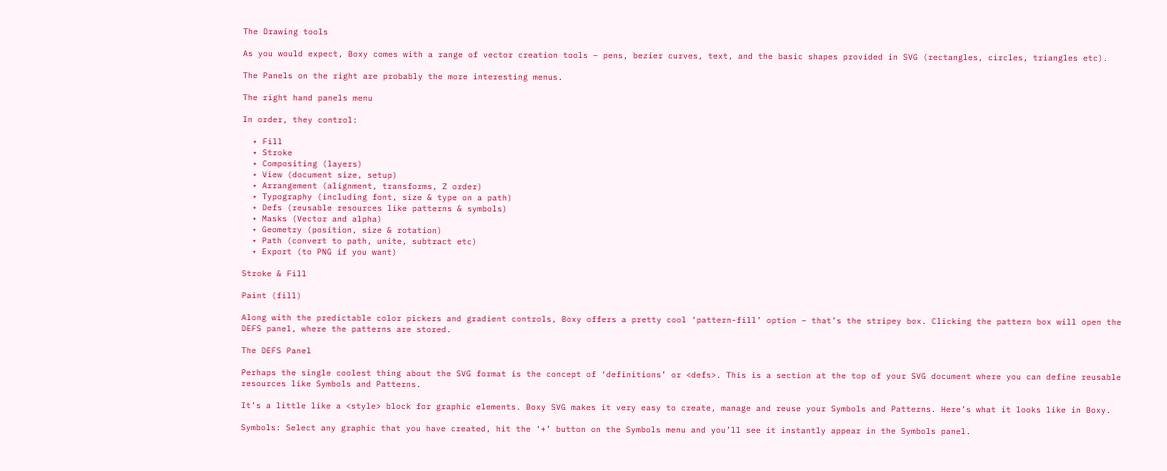The Drawing tools

As you would expect, Boxy comes with a range of vector creation tools – pens, bezier curves, text, and the basic shapes provided in SVG (rectangles, circles, triangles etc).

The Panels on the right are probably the more interesting menus.

The right hand panels menu

In order, they control:

  • Fill
  • Stroke
  • Compositing (layers)
  • View (document size, setup)
  • Arrangement (alignment, transforms, Z order)
  • Typography (including font, size & type on a path)
  • Defs (reusable resources like patterns & symbols)
  • Masks (Vector and alpha)
  • Geometry (position, size & rotation)
  • Path (convert to path, unite, subtract etc)
  • Export (to PNG if you want)

Stroke & Fill

Paint (fill)

Along with the predictable color pickers and gradient controls, Boxy offers a pretty cool ‘pattern-fill’ option – that’s the stripey box. Clicking the pattern box will open the DEFS panel, where the patterns are stored.

The DEFS Panel

Perhaps the single coolest thing about the SVG format is the concept of ‘definitions’ or <defs>. This is a section at the top of your SVG document where you can define reusable resources like Symbols and Patterns.

It’s a little like a <style> block for graphic elements. Boxy SVG makes it very easy to create, manage and reuse your Symbols and Patterns. Here’s what it looks like in Boxy.

Symbols: Select any graphic that you have created, hit the ‘+’ button on the Symbols menu and you’ll see it instantly appear in the Symbols panel.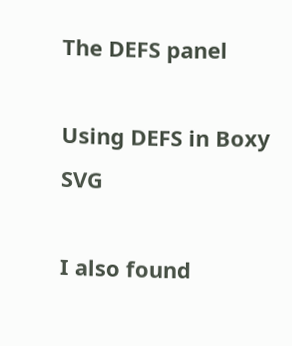The DEFS panel

Using DEFS in Boxy SVG

I also found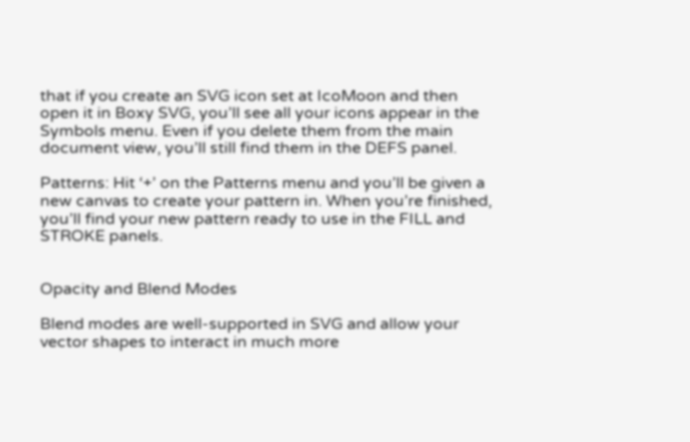that if you create an SVG icon set at IcoMoon and then open it in Boxy SVG, you’ll see all your icons appear in the Symbols menu. Even if you delete them from the main document view, you’ll still find them in the DEFS panel.

Patterns: Hit ‘+’ on the Patterns menu and you’ll be given a new canvas to create your pattern in. When you’re finished, you’ll find your new pattern ready to use in the FILL and STROKE panels.


Opacity and Blend Modes

Blend modes are well-supported in SVG and allow your vector shapes to interact in much more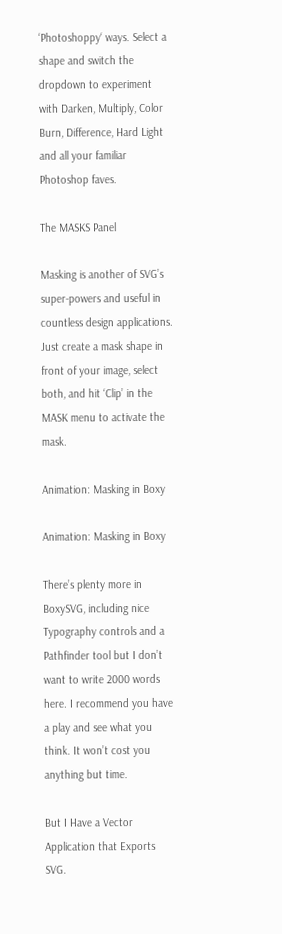‘Photoshoppy‘ ways. Select a shape and switch the dropdown to experiment with Darken, Multiply, Color Burn, Difference, Hard Light and all your familiar Photoshop faves.

The MASKS Panel

Masking is another of SVG’s super-powers and useful in countless design applications. Just create a mask shape in front of your image, select both, and hit ‘Clip’ in the MASK menu to activate the mask.

Animation: Masking in Boxy

Animation: Masking in Boxy

There’s plenty more in BoxySVG, including nice Typography controls and a Pathfinder tool but I don’t want to write 2000 words here. I recommend you have a play and see what you think. It won’t cost you anything but time.

But I Have a Vector Application that Exports SVG.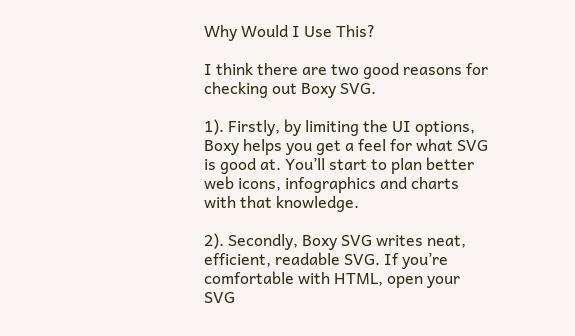Why Would I Use This?

I think there are two good reasons for checking out Boxy SVG.

1). Firstly, by limiting the UI options, Boxy helps you get a feel for what SVG is good at. You’ll start to plan better web icons, infographics and charts with that knowledge.

2). Secondly, Boxy SVG writes neat, efficient, readable SVG. If you’re comfortable with HTML, open your SVG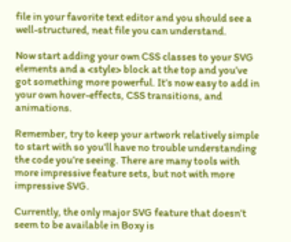file in your favorite text editor and you should see a well-structured, neat file you can understand.

Now start adding your own CSS classes to your SVG elements and a <style> block at the top and you’ve got something more powerful. It’s now easy to add in your own hover-effects, CSS transitions, and animations.

Remember, try to keep your artwork relatively simple to start with so you’ll have no trouble understanding the code you’re seeing. There are many tools with more impressive feature sets, but not with more impressive SVG.

Currently, the only major SVG feature that doesn’t seem to be available in Boxy is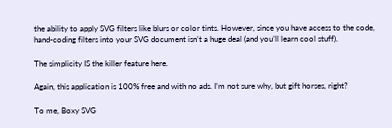the ability to apply SVG filters like blurs or color tints. However, since you have access to the code, hand-coding filters into your SVG document isn’t a huge deal (and you’ll learn cool stuff).

The simplicity IS the killer feature here.

Again, this application is 100% free and with no ads. I’m not sure why, but gift horses, right?

To me, Boxy SVG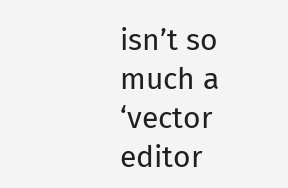isn’t so much a ‘vector editor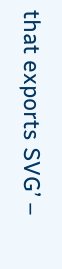that exports SVG’ –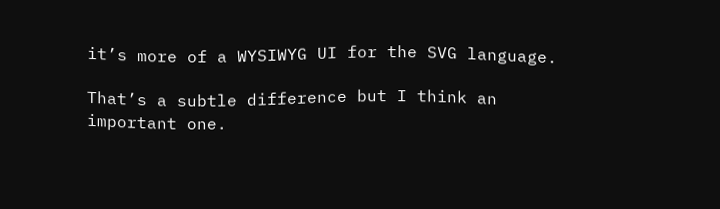it’s more of a WYSIWYG UI for the SVG language.

That’s a subtle difference but I think an important one.